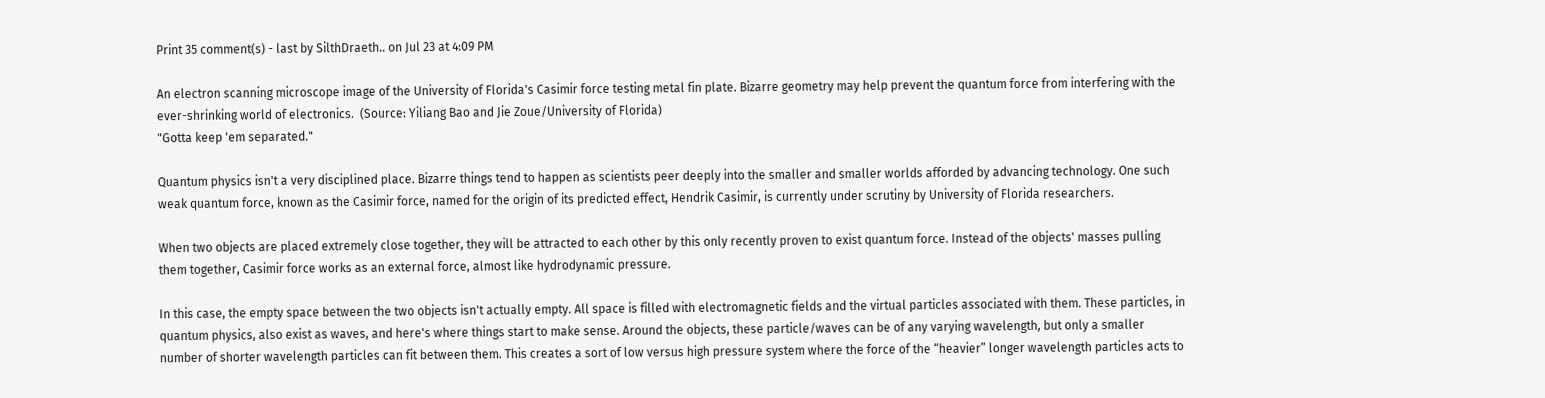Print 35 comment(s) - last by SilthDraeth.. on Jul 23 at 4:09 PM

An electron scanning microscope image of the University of Florida's Casimir force testing metal fin plate. Bizarre geometry may help prevent the quantum force from interfering with the ever-shrinking world of electronics.  (Source: Yiliang Bao and Jie Zoue/University of Florida)
"Gotta keep 'em separated."

Quantum physics isn't a very disciplined place. Bizarre things tend to happen as scientists peer deeply into the smaller and smaller worlds afforded by advancing technology. One such weak quantum force, known as the Casimir force, named for the origin of its predicted effect, Hendrik Casimir, is currently under scrutiny by University of Florida researchers.

When two objects are placed extremely close together, they will be attracted to each other by this only recently proven to exist quantum force. Instead of the objects' masses pulling them together, Casimir force works as an external force, almost like hydrodynamic pressure.

In this case, the empty space between the two objects isn't actually empty. All space is filled with electromagnetic fields and the virtual particles associated with them. These particles, in quantum physics, also exist as waves, and here's where things start to make sense. Around the objects, these particle/waves can be of any varying wavelength, but only a smaller number of shorter wavelength particles can fit between them. This creates a sort of low versus high pressure system where the force of the “heavier” longer wavelength particles acts to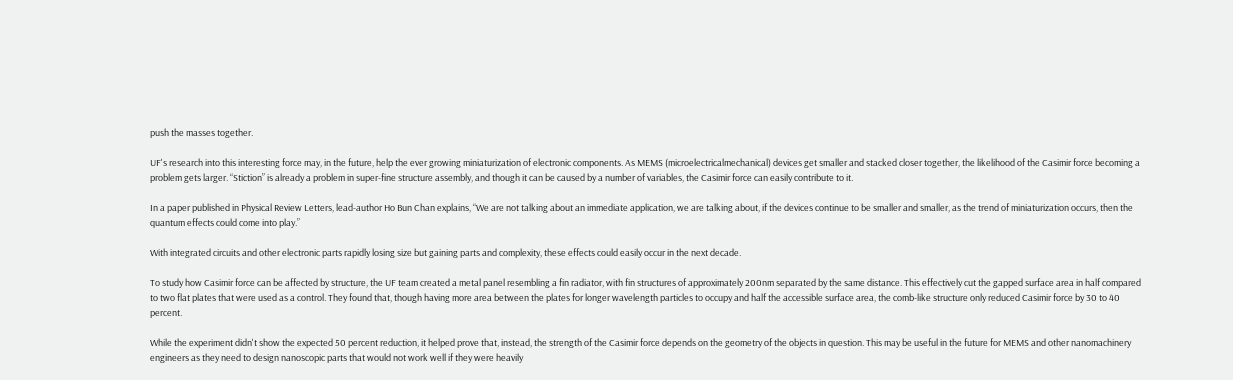push the masses together.

UF's research into this interesting force may, in the future, help the ever growing miniaturization of electronic components. As MEMS (microelectricalmechanical) devices get smaller and stacked closer together, the likelihood of the Casimir force becoming a problem gets larger. “Stiction” is already a problem in super-fine structure assembly, and though it can be caused by a number of variables, the Casimir force can easily contribute to it.

In a paper published in Physical Review Letters, lead-author Ho Bun Chan explains, “We are not talking about an immediate application, we are talking about, if the devices continue to be smaller and smaller, as the trend of miniaturization occurs, then the quantum effects could come into play.”

With integrated circuits and other electronic parts rapidly losing size but gaining parts and complexity, these effects could easily occur in the next decade.

To study how Casimir force can be affected by structure, the UF team created a metal panel resembling a fin radiator, with fin structures of approximately 200nm separated by the same distance. This effectively cut the gapped surface area in half compared to two flat plates that were used as a control. They found that, though having more area between the plates for longer wavelength particles to occupy and half the accessible surface area, the comb-like structure only reduced Casimir force by 30 to 40 percent.

While the experiment didn't show the expected 50 percent reduction, it helped prove that, instead, the strength of the Casimir force depends on the geometry of the objects in question. This may be useful in the future for MEMS and other nanomachinery engineers as they need to design nanoscopic parts that would not work well if they were heavily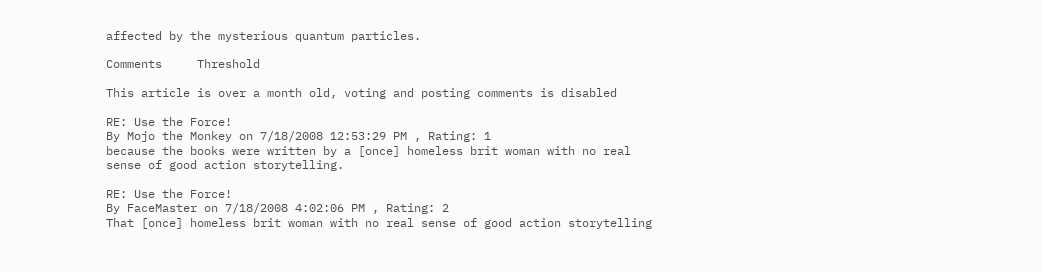affected by the mysterious quantum particles.

Comments     Threshold

This article is over a month old, voting and posting comments is disabled

RE: Use the Force!
By Mojo the Monkey on 7/18/2008 12:53:29 PM , Rating: 1
because the books were written by a [once] homeless brit woman with no real sense of good action storytelling.

RE: Use the Force!
By FaceMaster on 7/18/2008 4:02:06 PM , Rating: 2
That [once] homeless brit woman with no real sense of good action storytelling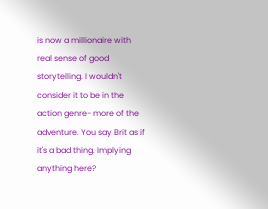is now a millionaire with real sense of good storytelling. I wouldn't consider it to be in the action genre- more of the adventure. You say Brit as if it's a bad thing. Implying anything here?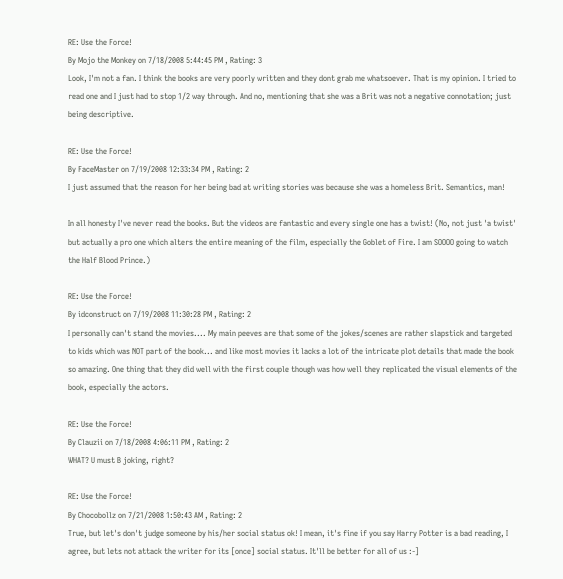RE: Use the Force!
By Mojo the Monkey on 7/18/2008 5:44:45 PM , Rating: 3
Look, I'm not a fan. I think the books are very poorly written and they dont grab me whatsoever. That is my opinion. I tried to read one and I just had to stop 1/2 way through. And no, mentioning that she was a Brit was not a negative connotation; just being descriptive.

RE: Use the Force!
By FaceMaster on 7/19/2008 12:33:34 PM , Rating: 2
I just assumed that the reason for her being bad at writing stories was because she was a homeless Brit. Semantics, man!

In all honesty I've never read the books. But the videos are fantastic and every single one has a twist! (No, not just 'a twist' but actually a pro one which alters the entire meaning of the film, especially the Goblet of Fire. I am SOOOO going to watch the Half Blood Prince.)

RE: Use the Force!
By idconstruct on 7/19/2008 11:30:28 PM , Rating: 2
I personally can't stand the movies.... My main peeves are that some of the jokes/scenes are rather slapstick and targeted to kids which was NOT part of the book... and like most movies it lacks a lot of the intricate plot details that made the book so amazing. One thing that they did well with the first couple though was how well they replicated the visual elements of the book, especially the actors.

RE: Use the Force!
By Clauzii on 7/18/2008 4:06:11 PM , Rating: 2
WHAT? U must B joking, right?

RE: Use the Force!
By Chocobollz on 7/21/2008 1:50:43 AM , Rating: 2
True, but let's don't judge someone by his/her social status ok! I mean, it's fine if you say Harry Potter is a bad reading, I agree, but lets not attack the writer for its [once] social status. It'll be better for all of us :-]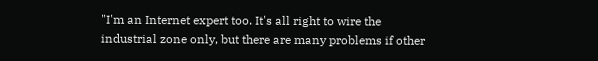"I'm an Internet expert too. It's all right to wire the industrial zone only, but there are many problems if other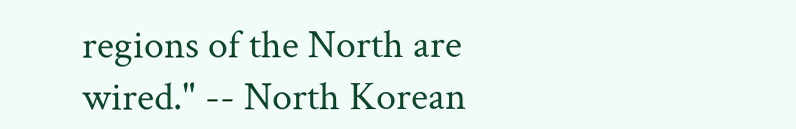regions of the North are wired." -- North Korean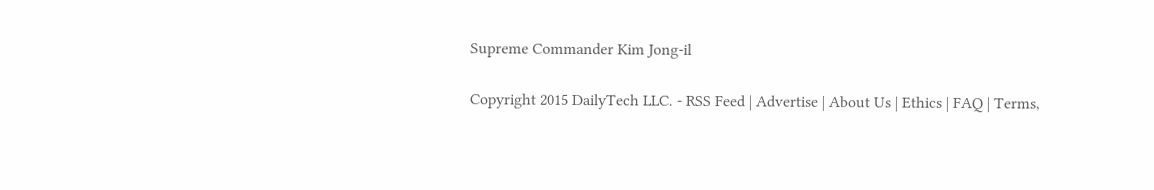Supreme Commander Kim Jong-il

Copyright 2015 DailyTech LLC. - RSS Feed | Advertise | About Us | Ethics | FAQ | Terms,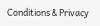Conditions & Privacy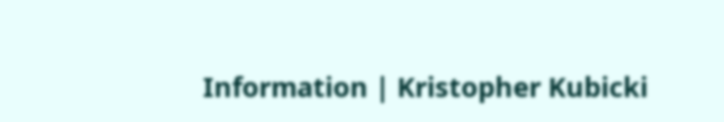Information | Kristopher Kubicki